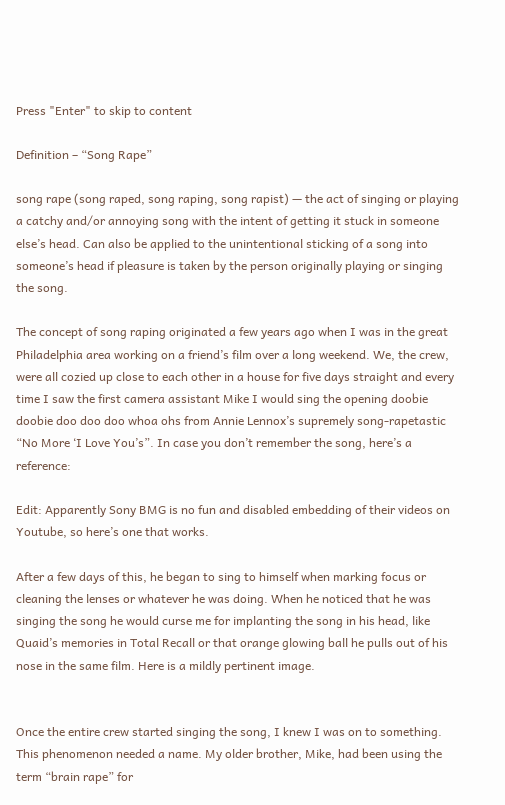Press "Enter" to skip to content

Definition – “Song Rape”

song rape (song raped, song raping, song rapist) — the act of singing or playing a catchy and/or annoying song with the intent of getting it stuck in someone else’s head. Can also be applied to the unintentional sticking of a song into someone’s head if pleasure is taken by the person originally playing or singing the song.

The concept of song raping originated a few years ago when I was in the great Philadelphia area working on a friend’s film over a long weekend. We, the crew, were all cozied up close to each other in a house for five days straight and every time I saw the first camera assistant Mike I would sing the opening doobie doobie doo doo doo whoa ohs from Annie Lennox’s supremely song-rapetastic “No More ‘I Love You’s”. In case you don’t remember the song, here’s a reference:

Edit: Apparently Sony BMG is no fun and disabled embedding of their videos on Youtube, so here’s one that works.

After a few days of this, he began to sing to himself when marking focus or cleaning the lenses or whatever he was doing. When he noticed that he was singing the song he would curse me for implanting the song in his head, like Quaid’s memories in Total Recall or that orange glowing ball he pulls out of his nose in the same film. Here is a mildly pertinent image.


Once the entire crew started singing the song, I knew I was on to something. This phenomenon needed a name. My older brother, Mike, had been using the term “brain rape” for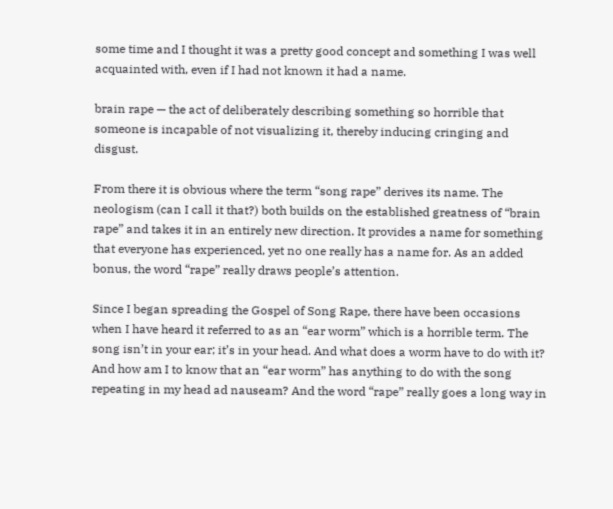some time and I thought it was a pretty good concept and something I was well acquainted with, even if I had not known it had a name.

brain rape — the act of deliberately describing something so horrible that someone is incapable of not visualizing it, thereby inducing cringing and disgust.

From there it is obvious where the term “song rape” derives its name. The neologism (can I call it that?) both builds on the established greatness of “brain rape” and takes it in an entirely new direction. It provides a name for something that everyone has experienced, yet no one really has a name for. As an added bonus, the word “rape” really draws people’s attention.

Since I began spreading the Gospel of Song Rape, there have been occasions when I have heard it referred to as an “ear worm” which is a horrible term. The song isn’t in your ear; it’s in your head. And what does a worm have to do with it? And how am I to know that an “ear worm” has anything to do with the song repeating in my head ad nauseam? And the word “rape” really goes a long way in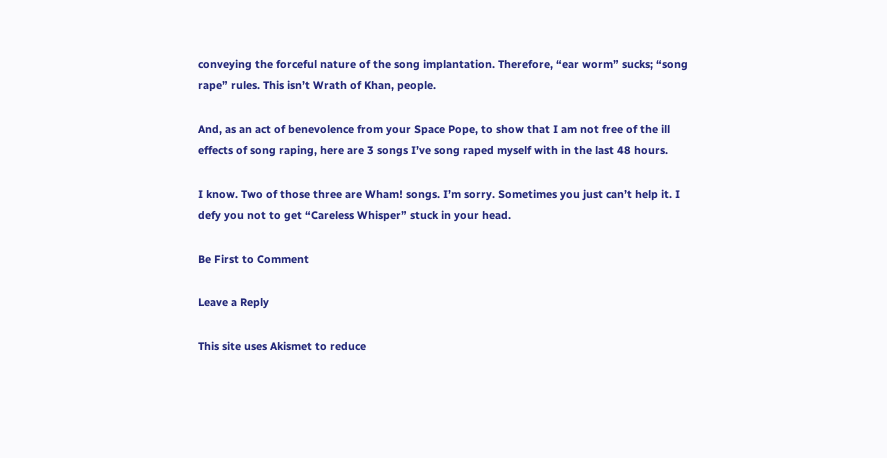conveying the forceful nature of the song implantation. Therefore, “ear worm” sucks; “song rape” rules. This isn’t Wrath of Khan, people.

And, as an act of benevolence from your Space Pope, to show that I am not free of the ill effects of song raping, here are 3 songs I’ve song raped myself with in the last 48 hours.

I know. Two of those three are Wham! songs. I’m sorry. Sometimes you just can’t help it. I defy you not to get “Careless Whisper” stuck in your head.

Be First to Comment

Leave a Reply

This site uses Akismet to reduce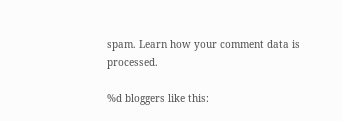spam. Learn how your comment data is processed.

%d bloggers like this: